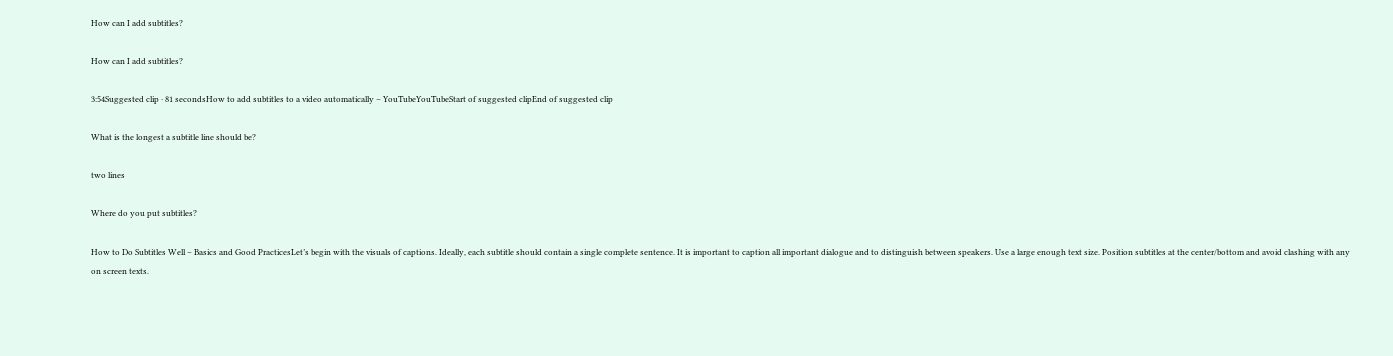How can I add subtitles?

How can I add subtitles?

3:54Suggested clip · 81 secondsHow to add subtitles to a video automatically – YouTubeYouTubeStart of suggested clipEnd of suggested clip

What is the longest a subtitle line should be?

two lines

Where do you put subtitles?

How to Do Subtitles Well – Basics and Good PracticesLet’s begin with the visuals of captions. Ideally, each subtitle should contain a single complete sentence. It is important to caption all important dialogue and to distinguish between speakers. Use a large enough text size. Position subtitles at the center/bottom and avoid clashing with any on screen texts.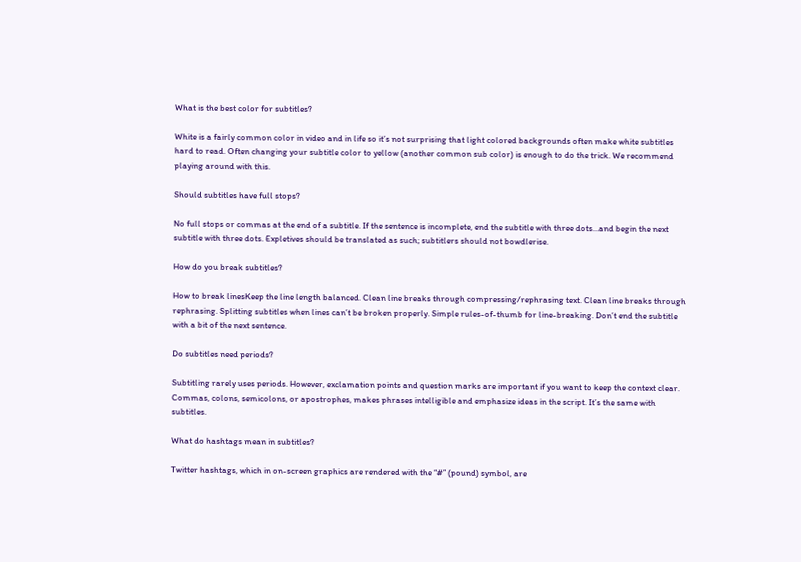What is the best color for subtitles?

White is a fairly common color in video and in life so it’s not surprising that light colored backgrounds often make white subtitles hard to read. Often changing your subtitle color to yellow (another common sub color) is enough to do the trick. We recommend playing around with this.

Should subtitles have full stops?

No full stops or commas at the end of a subtitle. If the sentence is incomplete, end the subtitle with three dots…and begin the next subtitle with three dots. Expletives should be translated as such; subtitlers should not bowdlerise.

How do you break subtitles?

How to break linesKeep the line length balanced. Clean line breaks through compressing/rephrasing text. Clean line breaks through rephrasing. Splitting subtitles when lines can’t be broken properly. Simple rules-of-thumb for line-breaking. Don’t end the subtitle with a bit of the next sentence.

Do subtitles need periods?

Subtitling rarely uses periods. However, exclamation points and question marks are important if you want to keep the context clear. Commas, colons, semicolons, or apostrophes, makes phrases intelligible and emphasize ideas in the script. It’s the same with subtitles.

What do hashtags mean in subtitles?

Twitter hashtags, which in on-screen graphics are rendered with the “#” (pound) symbol, are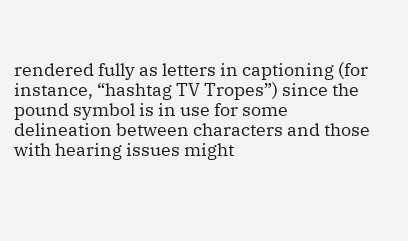rendered fully as letters in captioning (for instance, “hashtag TV Tropes”) since the pound symbol is in use for some delineation between characters and those with hearing issues might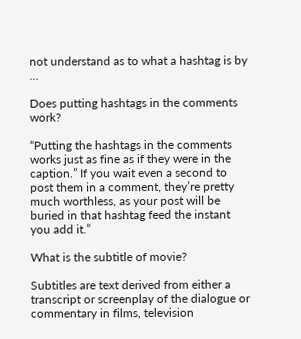not understand as to what a hashtag is by …

Does putting hashtags in the comments work?

“Putting the hashtags in the comments works just as fine as if they were in the caption.” If you wait even a second to post them in a comment, they’re pretty much worthless, as your post will be buried in that hashtag feed the instant you add it.”

What is the subtitle of movie?

Subtitles are text derived from either a transcript or screenplay of the dialogue or commentary in films, television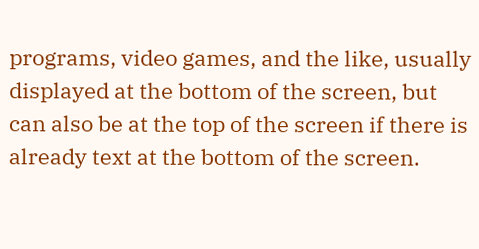programs, video games, and the like, usually displayed at the bottom of the screen, but can also be at the top of the screen if there is already text at the bottom of the screen.